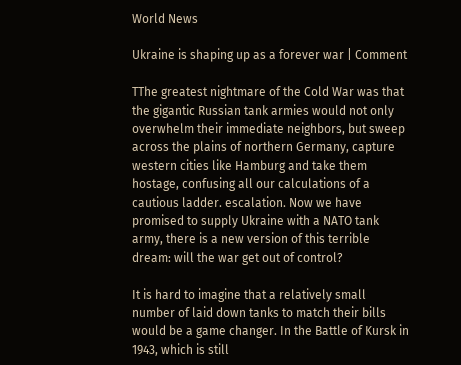World News

Ukraine is shaping up as a forever war | Comment

TThe greatest nightmare of the Cold War was that the gigantic Russian tank armies would not only overwhelm their immediate neighbors, but sweep across the plains of northern Germany, capture western cities like Hamburg and take them hostage, confusing all our calculations of a cautious ladder. escalation. Now we have promised to supply Ukraine with a NATO tank army, there is a new version of this terrible dream: will the war get out of control?

It is hard to imagine that a relatively small number of laid down tanks to match their bills would be a game changer. In the Battle of Kursk in 1943, which is still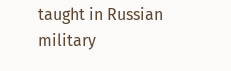taught in Russian military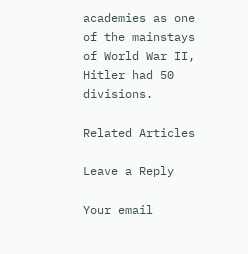academies as one of the mainstays of World War II, Hitler had 50 divisions.

Related Articles

Leave a Reply

Your email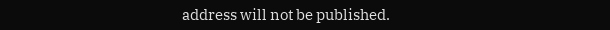address will not be published.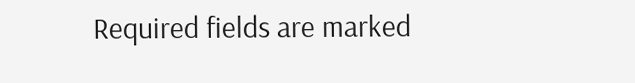Required fields are marked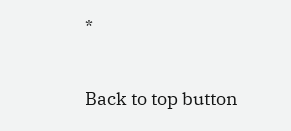*

Back to top button